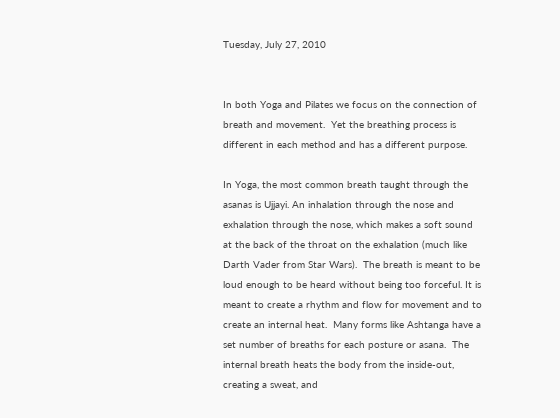Tuesday, July 27, 2010


In both Yoga and Pilates we focus on the connection of breath and movement.  Yet the breathing process is different in each method and has a different purpose.

In Yoga, the most common breath taught through the asanas is Ujjayi. An inhalation through the nose and exhalation through the nose, which makes a soft sound at the back of the throat on the exhalation (much like Darth Vader from Star Wars).  The breath is meant to be loud enough to be heard without being too forceful. It is meant to create a rhythm and flow for movement and to create an internal heat.  Many forms like Ashtanga have a set number of breaths for each posture or asana.  The internal breath heats the body from the inside-out, creating a sweat, and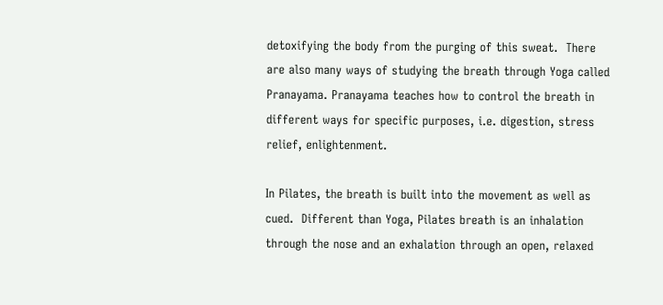detoxifying the body from the purging of this sweat.  There are also many ways of studying the breath through Yoga called Pranayama. Pranayama teaches how to control the breath in different ways for specific purposes, i.e. digestion, stress relief, enlightenment.

In Pilates, the breath is built into the movement as well as cued.  Different than Yoga, Pilates breath is an inhalation through the nose and an exhalation through an open, relaxed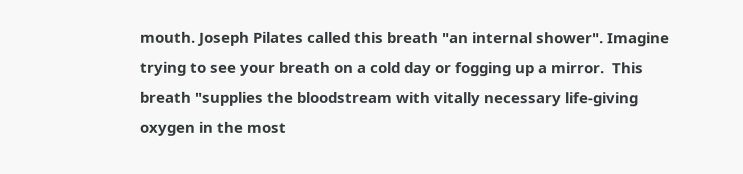mouth. Joseph Pilates called this breath "an internal shower". Imagine trying to see your breath on a cold day or fogging up a mirror.  This breath "supplies the bloodstream with vitally necessary life-giving oxygen in the most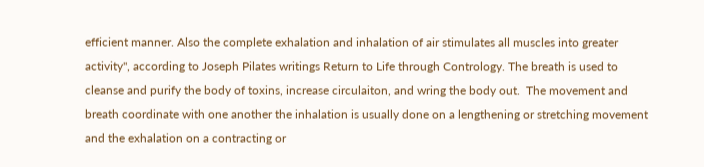efficient manner. Also the complete exhalation and inhalation of air stimulates all muscles into greater activity", according to Joseph Pilates writings Return to Life through Contrology. The breath is used to cleanse and purify the body of toxins, increase circulaiton, and wring the body out.  The movement and breath coordinate with one another the inhalation is usually done on a lengthening or stretching movement and the exhalation on a contracting or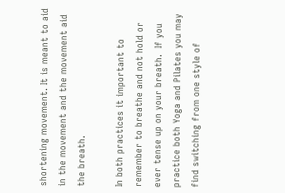shortening movement. It is meant to aid in the movement and the movement aid the breath.

In both practices it important to remember to breathe and not hold or ever tense up on your breath.  If you practice both Yoga and Pilates you may find switching from one style of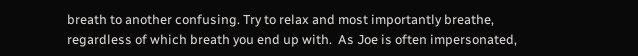breath to another confusing. Try to relax and most importantly breathe, regardless of which breath you end up with.  As Joe is often impersonated,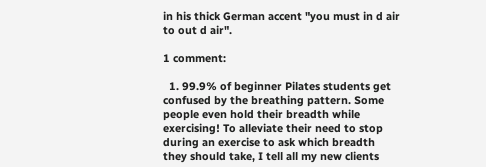in his thick German accent "you must in d air to out d air".

1 comment:

  1. 99.9% of beginner Pilates students get confused by the breathing pattern. Some people even hold their breadth while exercising! To alleviate their need to stop during an exercise to ask which breadth they should take, I tell all my new clients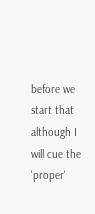before we start that although I will cue the 'proper'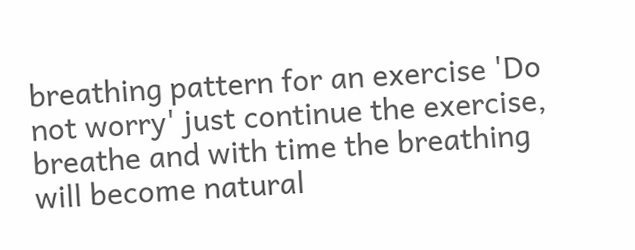breathing pattern for an exercise 'Do not worry' just continue the exercise, breathe and with time the breathing will become natural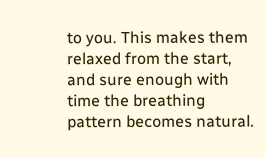to you. This makes them relaxed from the start, and sure enough with time the breathing pattern becomes natural.